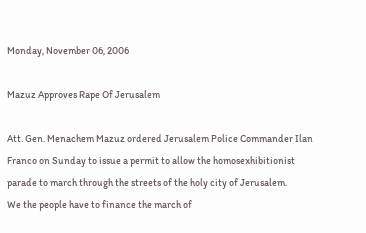Monday, November 06, 2006

Mazuz Approves Rape Of Jerusalem

Att. Gen. Menachem Mazuz ordered Jerusalem Police Commander Ilan Franco on Sunday to issue a permit to allow the homosexhibitionist parade to march through the streets of the holy city of Jerusalem.
We the people have to finance the march of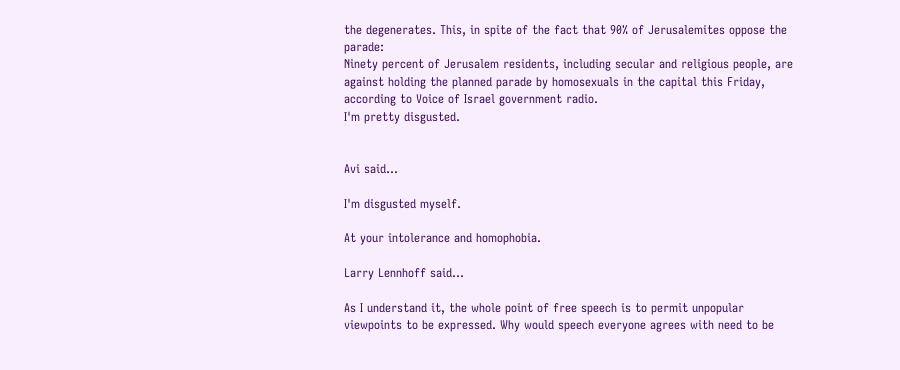the degenerates. This, in spite of the fact that 90% of Jerusalemites oppose the parade:
Ninety percent of Jerusalem residents, including secular and religious people, are against holding the planned parade by homosexuals in the capital this Friday, according to Voice of Israel government radio.
I'm pretty disgusted.


Avi said...

I'm disgusted myself.

At your intolerance and homophobia.

Larry Lennhoff said...

As I understand it, the whole point of free speech is to permit unpopular viewpoints to be expressed. Why would speech everyone agrees with need to be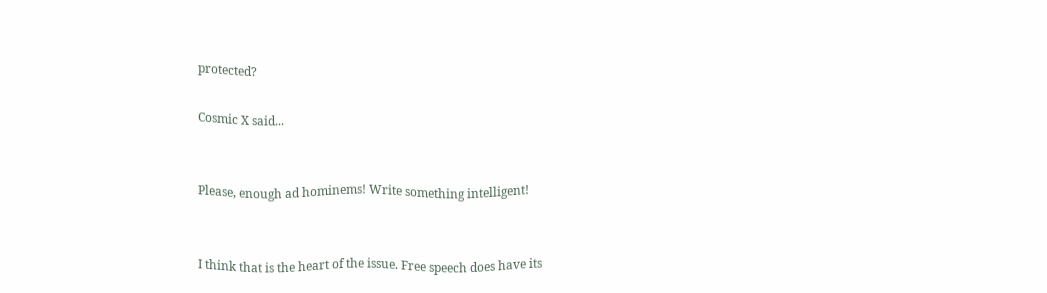protected?

Cosmic X said...


Please, enough ad hominems! Write something intelligent!


I think that is the heart of the issue. Free speech does have its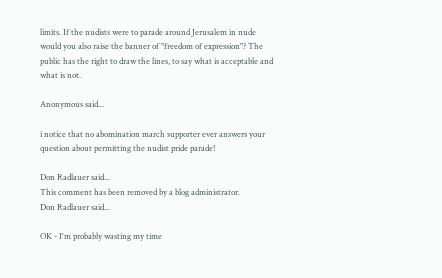limits. If the nudists were to parade around Jerusalem in nude would you also raise the banner of "freedom of expression"? The public has the right to draw the lines, to say what is acceptable and what is not.

Anonymous said...

i notice that no abomination march supporter ever answers your question about permitting the nudist pride parade!

Don Radlauer said...
This comment has been removed by a blog administrator.
Don Radlauer said...

OK - I'm probably wasting my time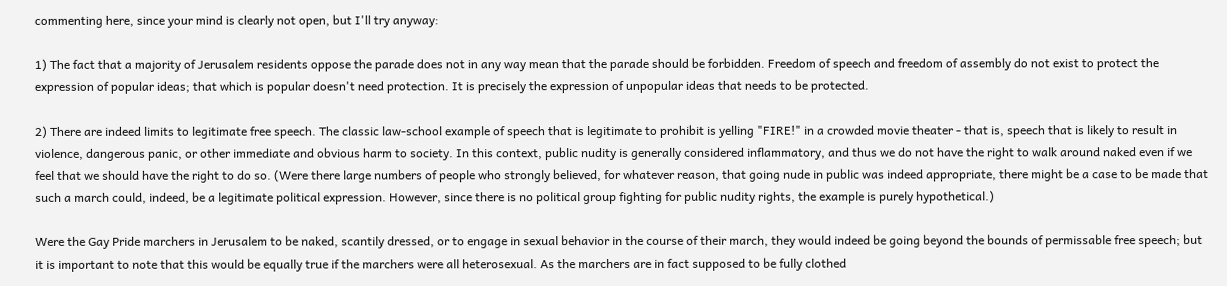commenting here, since your mind is clearly not open, but I'll try anyway:

1) The fact that a majority of Jerusalem residents oppose the parade does not in any way mean that the parade should be forbidden. Freedom of speech and freedom of assembly do not exist to protect the expression of popular ideas; that which is popular doesn't need protection. It is precisely the expression of unpopular ideas that needs to be protected.

2) There are indeed limits to legitimate free speech. The classic law-school example of speech that is legitimate to prohibit is yelling "FIRE!" in a crowded movie theater - that is, speech that is likely to result in violence, dangerous panic, or other immediate and obvious harm to society. In this context, public nudity is generally considered inflammatory, and thus we do not have the right to walk around naked even if we feel that we should have the right to do so. (Were there large numbers of people who strongly believed, for whatever reason, that going nude in public was indeed appropriate, there might be a case to be made that such a march could, indeed, be a legitimate political expression. However, since there is no political group fighting for public nudity rights, the example is purely hypothetical.)

Were the Gay Pride marchers in Jerusalem to be naked, scantily dressed, or to engage in sexual behavior in the course of their march, they would indeed be going beyond the bounds of permissable free speech; but it is important to note that this would be equally true if the marchers were all heterosexual. As the marchers are in fact supposed to be fully clothed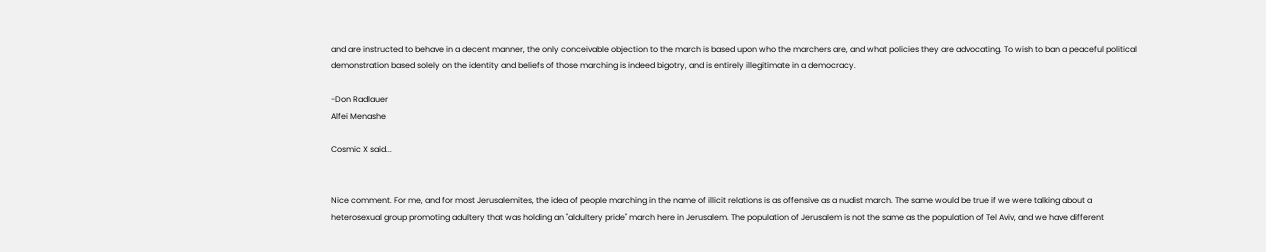and are instructed to behave in a decent manner, the only conceivable objection to the march is based upon who the marchers are, and what policies they are advocating. To wish to ban a peaceful political demonstration based solely on the identity and beliefs of those marching is indeed bigotry, and is entirely illegitimate in a democracy.

-Don Radlauer
Alfei Menashe

Cosmic X said...


Nice comment. For me, and for most Jerusalemites, the idea of people marching in the name of illicit relations is as offensive as a nudist march. The same would be true if we were talking about a heterosexual group promoting adultery that was holding an "aldultery pride" march here in Jerusalem. The population of Jerusalem is not the same as the population of Tel Aviv, and we have different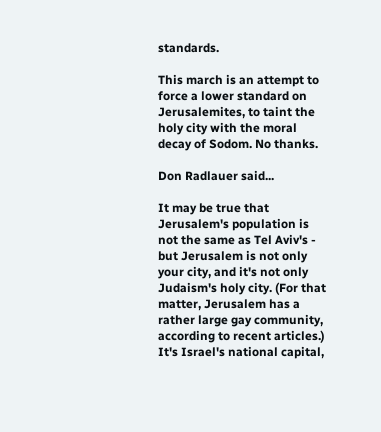standards.

This march is an attempt to force a lower standard on Jerusalemites, to taint the holy city with the moral decay of Sodom. No thanks.

Don Radlauer said...

It may be true that Jerusalem's population is not the same as Tel Aviv's - but Jerusalem is not only your city, and it's not only Judaism's holy city. (For that matter, Jerusalem has a rather large gay community, according to recent articles.) It's Israel's national capital,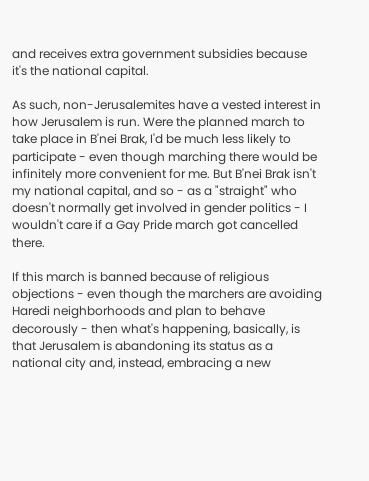and receives extra government subsidies because it's the national capital.

As such, non-Jerusalemites have a vested interest in how Jerusalem is run. Were the planned march to take place in B'nei Brak, I'd be much less likely to participate - even though marching there would be infinitely more convenient for me. But B'nei Brak isn't my national capital, and so - as a "straight" who doesn't normally get involved in gender politics - I wouldn't care if a Gay Pride march got cancelled there.

If this march is banned because of religious objections - even though the marchers are avoiding Haredi neighborhoods and plan to behave decorously - then what's happening, basically, is that Jerusalem is abandoning its status as a national city and, instead, embracing a new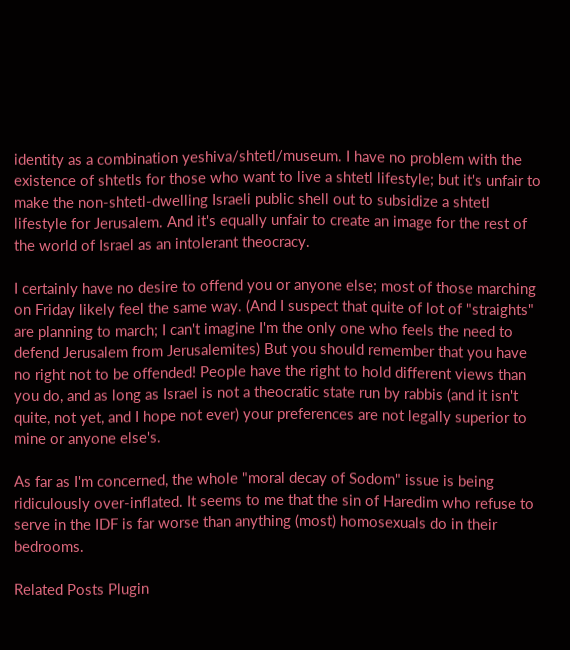identity as a combination yeshiva/shtetl/museum. I have no problem with the existence of shtetls for those who want to live a shtetl lifestyle; but it's unfair to make the non-shtetl-dwelling Israeli public shell out to subsidize a shtetl lifestyle for Jerusalem. And it's equally unfair to create an image for the rest of the world of Israel as an intolerant theocracy.

I certainly have no desire to offend you or anyone else; most of those marching on Friday likely feel the same way. (And I suspect that quite of lot of "straights" are planning to march; I can't imagine I'm the only one who feels the need to defend Jerusalem from Jerusalemites) But you should remember that you have no right not to be offended! People have the right to hold different views than you do, and as long as Israel is not a theocratic state run by rabbis (and it isn't quite, not yet, and I hope not ever) your preferences are not legally superior to mine or anyone else's.

As far as I'm concerned, the whole "moral decay of Sodom" issue is being ridiculously over-inflated. It seems to me that the sin of Haredim who refuse to serve in the IDF is far worse than anything (most) homosexuals do in their bedrooms.

Related Posts Plugin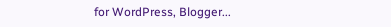for WordPress, Blogger...